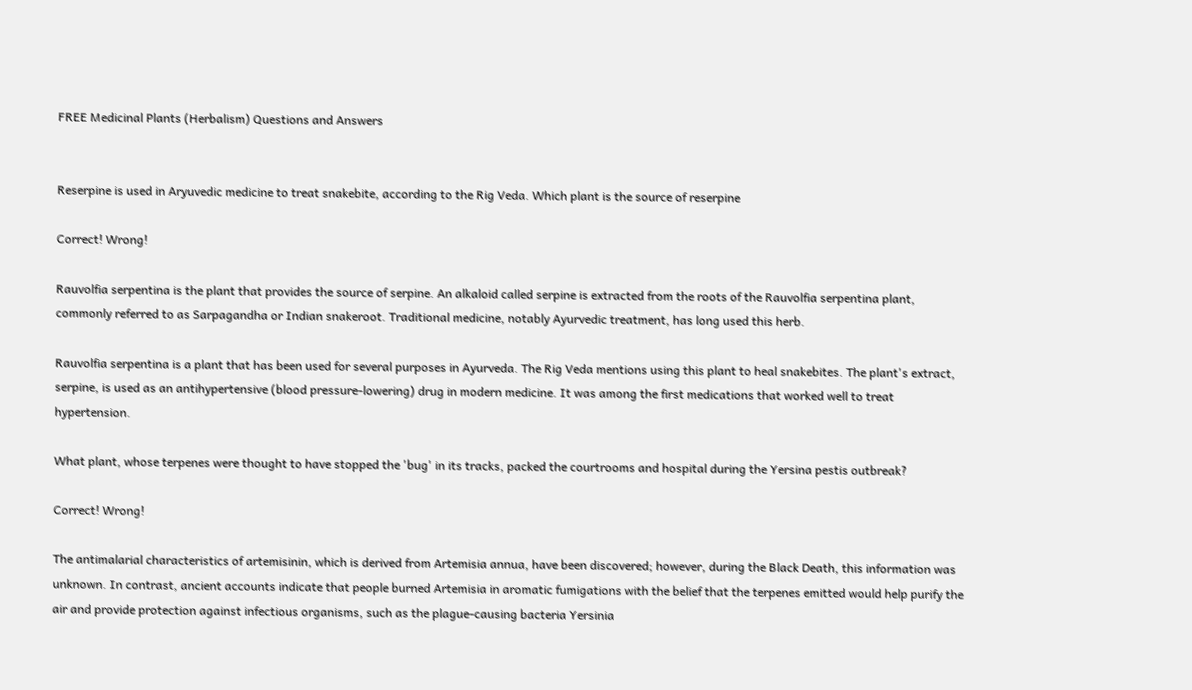FREE Medicinal Plants (Herbalism) Questions and Answers


Reserpine is used in Aryuvedic medicine to treat snakebite, according to the Rig Veda. Which plant is the source of reserpine

Correct! Wrong!

Rauvolfia serpentina is the plant that provides the source of serpine. An alkaloid called serpine is extracted from the roots of the Rauvolfia serpentina plant, commonly referred to as Sarpagandha or Indian snakeroot. Traditional medicine, notably Ayurvedic treatment, has long used this herb.

Rauvolfia serpentina is a plant that has been used for several purposes in Ayurveda. The Rig Veda mentions using this plant to heal snakebites. The plant's extract, serpine, is used as an antihypertensive (blood pressure-lowering) drug in modern medicine. It was among the first medications that worked well to treat hypertension.

What plant, whose terpenes were thought to have stopped the 'bug' in its tracks, packed the courtrooms and hospital during the Yersina pestis outbreak?

Correct! Wrong!

The antimalarial characteristics of artemisinin, which is derived from Artemisia annua, have been discovered; however, during the Black Death, this information was unknown. In contrast, ancient accounts indicate that people burned Artemisia in aromatic fumigations with the belief that the terpenes emitted would help purify the air and provide protection against infectious organisms, such as the plague-causing bacteria Yersinia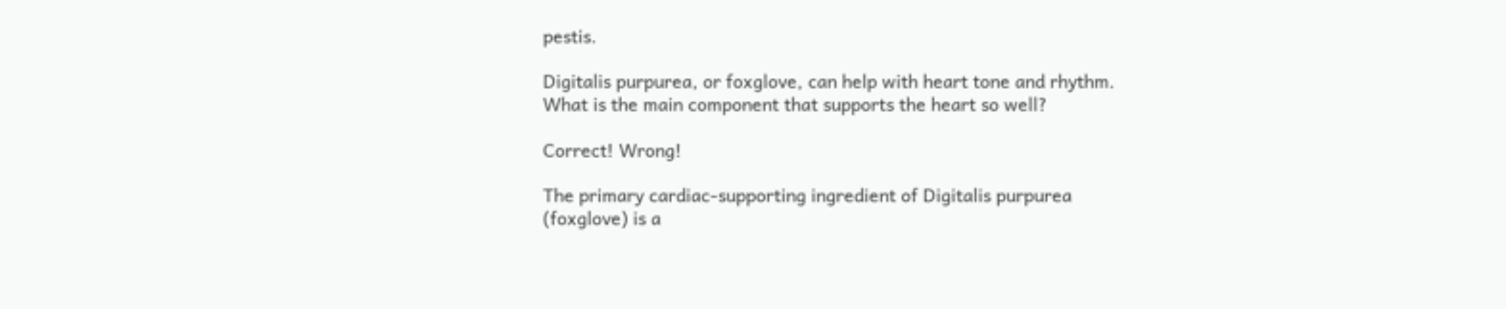pestis.

Digitalis purpurea, or foxglove, can help with heart tone and rhythm. What is the main component that supports the heart so well?

Correct! Wrong!

The primary cardiac-supporting ingredient of Digitalis purpurea (foxglove) is a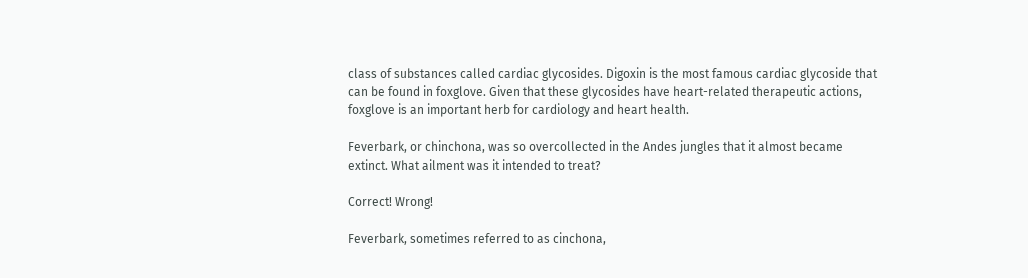class of substances called cardiac glycosides. Digoxin is the most famous cardiac glycoside that can be found in foxglove. Given that these glycosides have heart-related therapeutic actions, foxglove is an important herb for cardiology and heart health.

Feverbark, or chinchona, was so overcollected in the Andes jungles that it almost became extinct. What ailment was it intended to treat?

Correct! Wrong!

Feverbark, sometimes referred to as cinchona,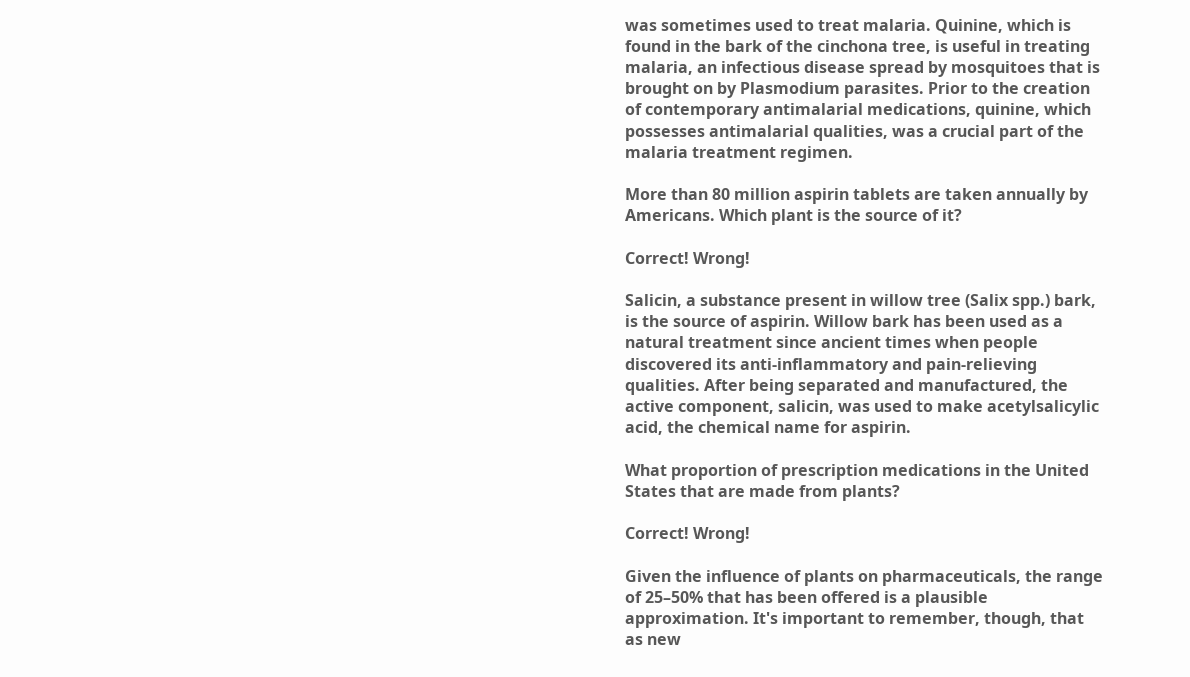was sometimes used to treat malaria. Quinine, which is found in the bark of the cinchona tree, is useful in treating malaria, an infectious disease spread by mosquitoes that is brought on by Plasmodium parasites. Prior to the creation of contemporary antimalarial medications, quinine, which possesses antimalarial qualities, was a crucial part of the malaria treatment regimen.

More than 80 million aspirin tablets are taken annually by Americans. Which plant is the source of it?

Correct! Wrong!

Salicin, a substance present in willow tree (Salix spp.) bark, is the source of aspirin. Willow bark has been used as a natural treatment since ancient times when people discovered its anti-inflammatory and pain-relieving qualities. After being separated and manufactured, the active component, salicin, was used to make acetylsalicylic acid, the chemical name for aspirin.

What proportion of prescription medications in the United States that are made from plants?

Correct! Wrong!

Given the influence of plants on pharmaceuticals, the range of 25–50% that has been offered is a plausible approximation. It's important to remember, though, that as new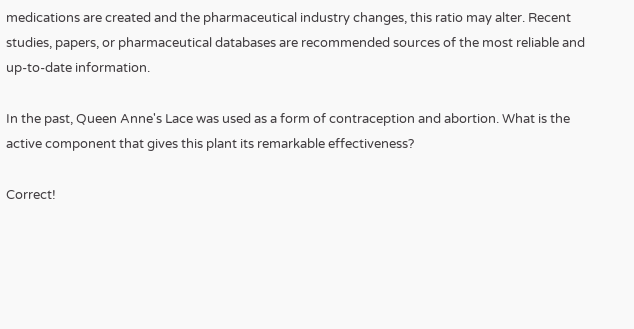medications are created and the pharmaceutical industry changes, this ratio may alter. Recent studies, papers, or pharmaceutical databases are recommended sources of the most reliable and up-to-date information.

In the past, Queen Anne's Lace was used as a form of contraception and abortion. What is the active component that gives this plant its remarkable effectiveness?

Correct!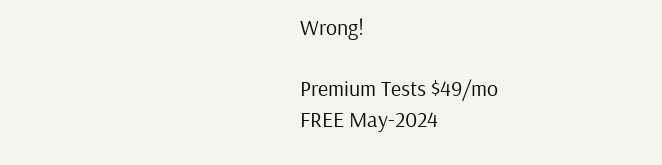Wrong!

Premium Tests $49/mo
FREE May-2024